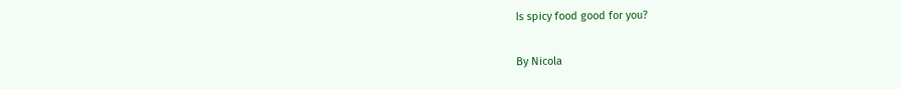Is spicy food good for you?

By Nicola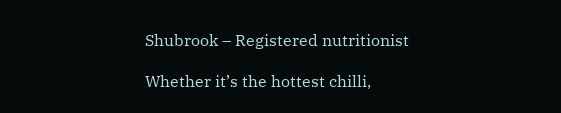Shubrook – Registered nutritionist

Whether it’s the hottest chilli,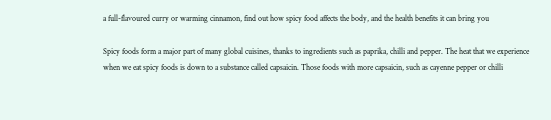a full-flavoured curry or warming cinnamon, find out how spicy food affects the body, and the health benefits it can bring you

Spicy foods form a major part of many global cuisines, thanks to ingredients such as paprika, chilli and pepper. The heat that we experience when we eat spicy foods is down to a substance called capsaicin. Those foods with more capsaicin, such as cayenne pepper or chilli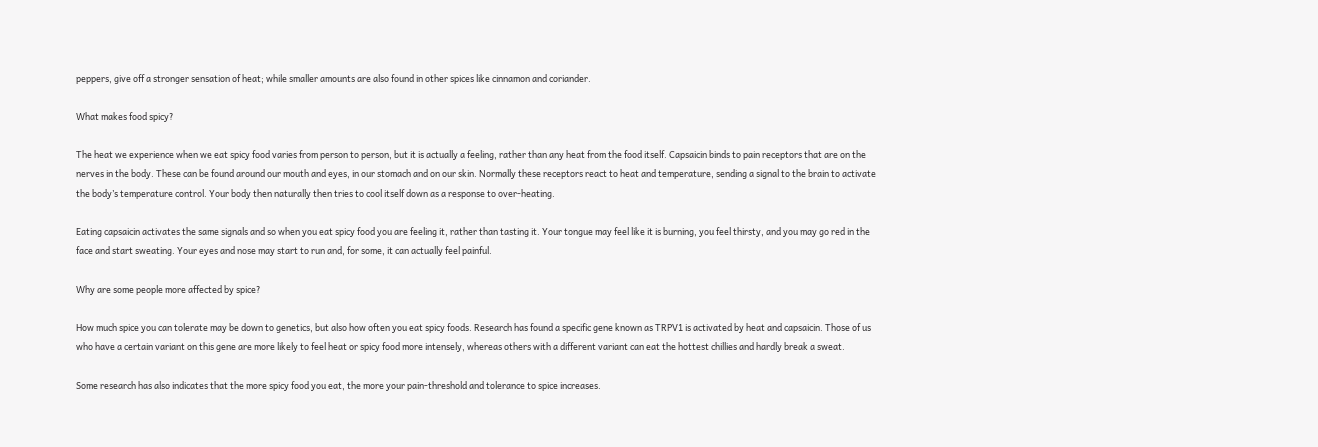peppers, give off a stronger sensation of heat; while smaller amounts are also found in other spices like cinnamon and coriander.

What makes food spicy?

The heat we experience when we eat spicy food varies from person to person, but it is actually a feeling, rather than any heat from the food itself. Capsaicin binds to pain receptors that are on the nerves in the body. These can be found around our mouth and eyes, in our stomach and on our skin. Normally these receptors react to heat and temperature, sending a signal to the brain to activate the body’s temperature control. Your body then naturally then tries to cool itself down as a response to over-heating.

Eating capsaicin activates the same signals and so when you eat spicy food you are feeling it, rather than tasting it. Your tongue may feel like it is burning, you feel thirsty, and you may go red in the face and start sweating. Your eyes and nose may start to run and, for some, it can actually feel painful.

Why are some people more affected by spice?

How much spice you can tolerate may be down to genetics, but also how often you eat spicy foods. Research has found a specific gene known as TRPV1 is activated by heat and capsaicin. Those of us who have a certain variant on this gene are more likely to feel heat or spicy food more intensely, whereas others with a different variant can eat the hottest chillies and hardly break a sweat.

Some research has also indicates that the more spicy food you eat, the more your pain-threshold and tolerance to spice increases.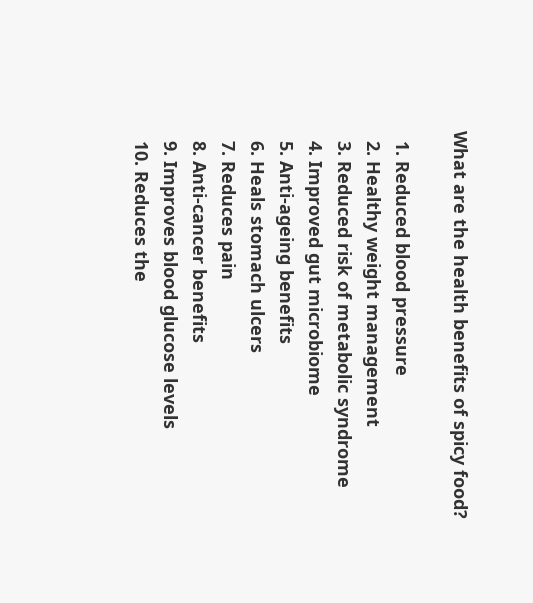What are the health benefits of spicy food?

  1. Reduced blood pressure
  2. Healthy weight management
  3. Reduced risk of metabolic syndrome
  4. Improved gut microbiome
  5. Anti-ageing benefits
  6. Heals stomach ulcers
  7. Reduces pain
  8. Anti-cancer benefits
  9. Improves blood glucose levels
  10. Reduces the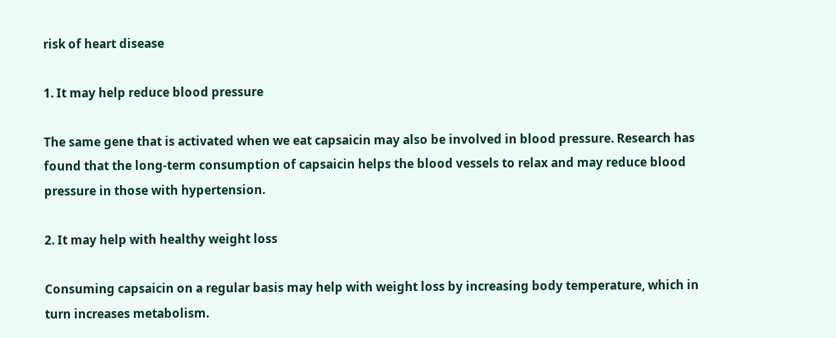risk of heart disease

1. It may help reduce blood pressure

The same gene that is activated when we eat capsaicin may also be involved in blood pressure. Research has found that the long-term consumption of capsaicin helps the blood vessels to relax and may reduce blood pressure in those with hypertension.

2. It may help with healthy weight loss

Consuming capsaicin on a regular basis may help with weight loss by increasing body temperature, which in turn increases metabolism.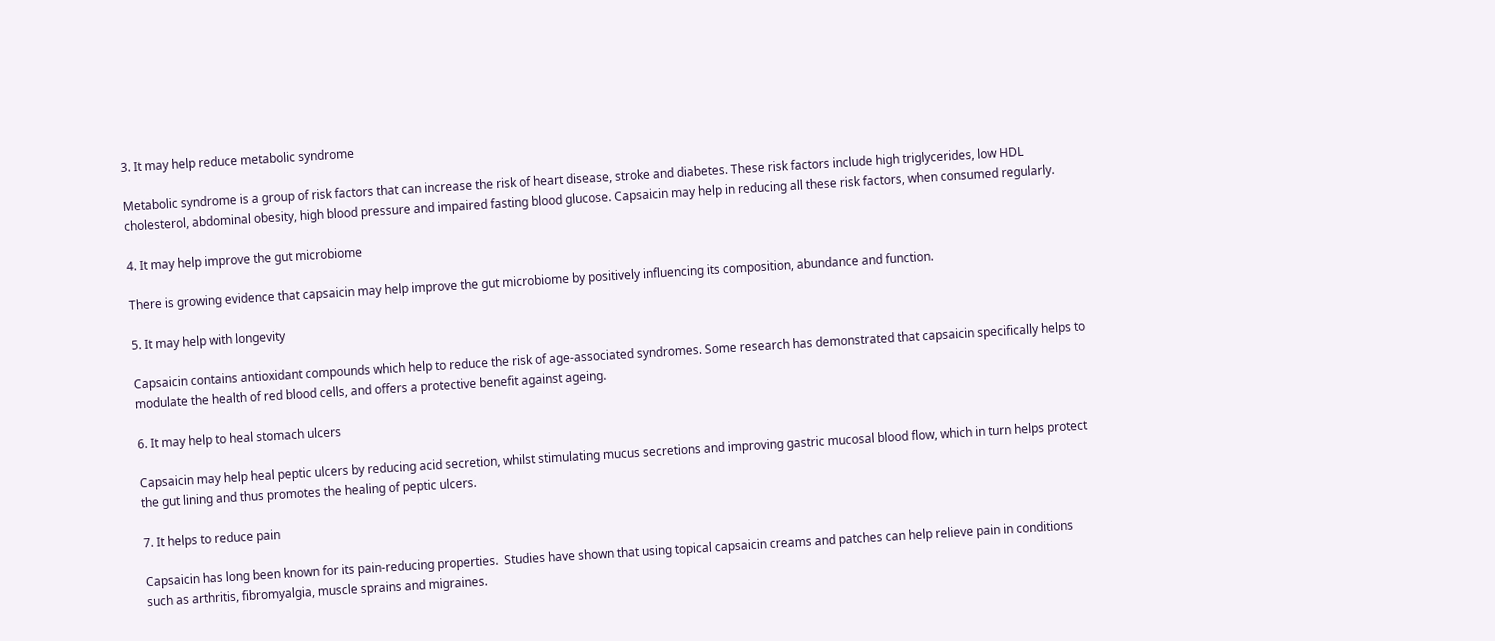3. It may help reduce metabolic syndrome

Metabolic syndrome is a group of risk factors that can increase the risk of heart disease, stroke and diabetes. These risk factors include high triglycerides, low HDL cholesterol, abdominal obesity, high blood pressure and impaired fasting blood glucose. Capsaicin may help in reducing all these risk factors, when consumed regularly.

4. It may help improve the gut microbiome

There is growing evidence that capsaicin may help improve the gut microbiome by positively influencing its composition, abundance and function.

5. It may help with longevity

Capsaicin contains antioxidant compounds which help to reduce the risk of age-associated syndromes. Some research has demonstrated that capsaicin specifically helps to modulate the health of red blood cells, and offers a protective benefit against ageing.

6. It may help to heal stomach ulcers

Capsaicin may help heal peptic ulcers by reducing acid secretion, whilst stimulating mucus secretions and improving gastric mucosal blood flow, which in turn helps protect the gut lining and thus promotes the healing of peptic ulcers.

7. It helps to reduce pain

Capsaicin has long been known for its pain-reducing properties.  Studies have shown that using topical capsaicin creams and patches can help relieve pain in conditions such as arthritis, fibromyalgia, muscle sprains and migraines.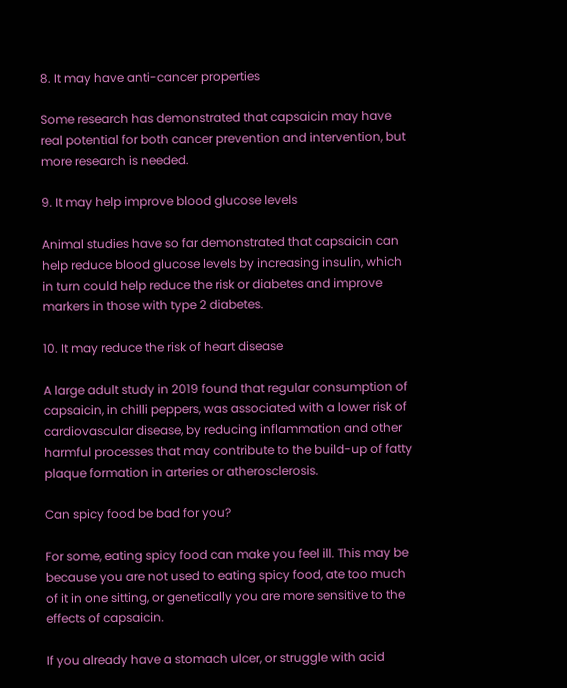8. It may have anti-cancer properties

Some research has demonstrated that capsaicin may have real potential for both cancer prevention and intervention, but more research is needed.

9. It may help improve blood glucose levels

Animal studies have so far demonstrated that capsaicin can help reduce blood glucose levels by increasing insulin, which in turn could help reduce the risk or diabetes and improve markers in those with type 2 diabetes.

10. It may reduce the risk of heart disease

A large adult study in 2019 found that regular consumption of capsaicin, in chilli peppers, was associated with a lower risk of cardiovascular disease, by reducing inflammation and other harmful processes that may contribute to the build-up of fatty plaque formation in arteries or atherosclerosis.

Can spicy food be bad for you?

For some, eating spicy food can make you feel ill. This may be because you are not used to eating spicy food, ate too much of it in one sitting, or genetically you are more sensitive to the effects of capsaicin.

If you already have a stomach ulcer, or struggle with acid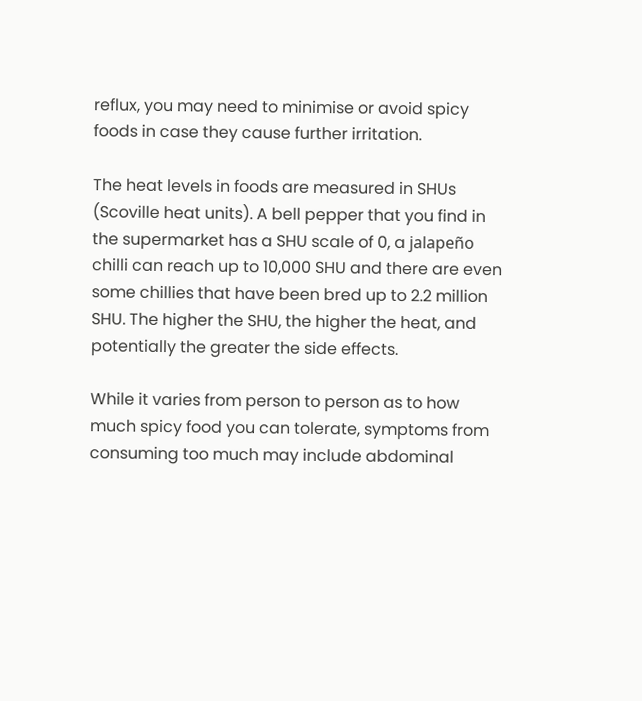reflux, you may need to minimise or avoid spicy foods in case they cause further irritation.

The heat levels in foods are measured in SHUs (Scoville heat units). A bell pepper that you find in the supermarket has a SHU scale of 0, a jalapeño chilli can reach up to 10,000 SHU and there are even some chillies that have been bred up to 2.2 million SHU. The higher the SHU, the higher the heat, and potentially the greater the side effects.

While it varies from person to person as to how much spicy food you can tolerate, symptoms from consuming too much may include abdominal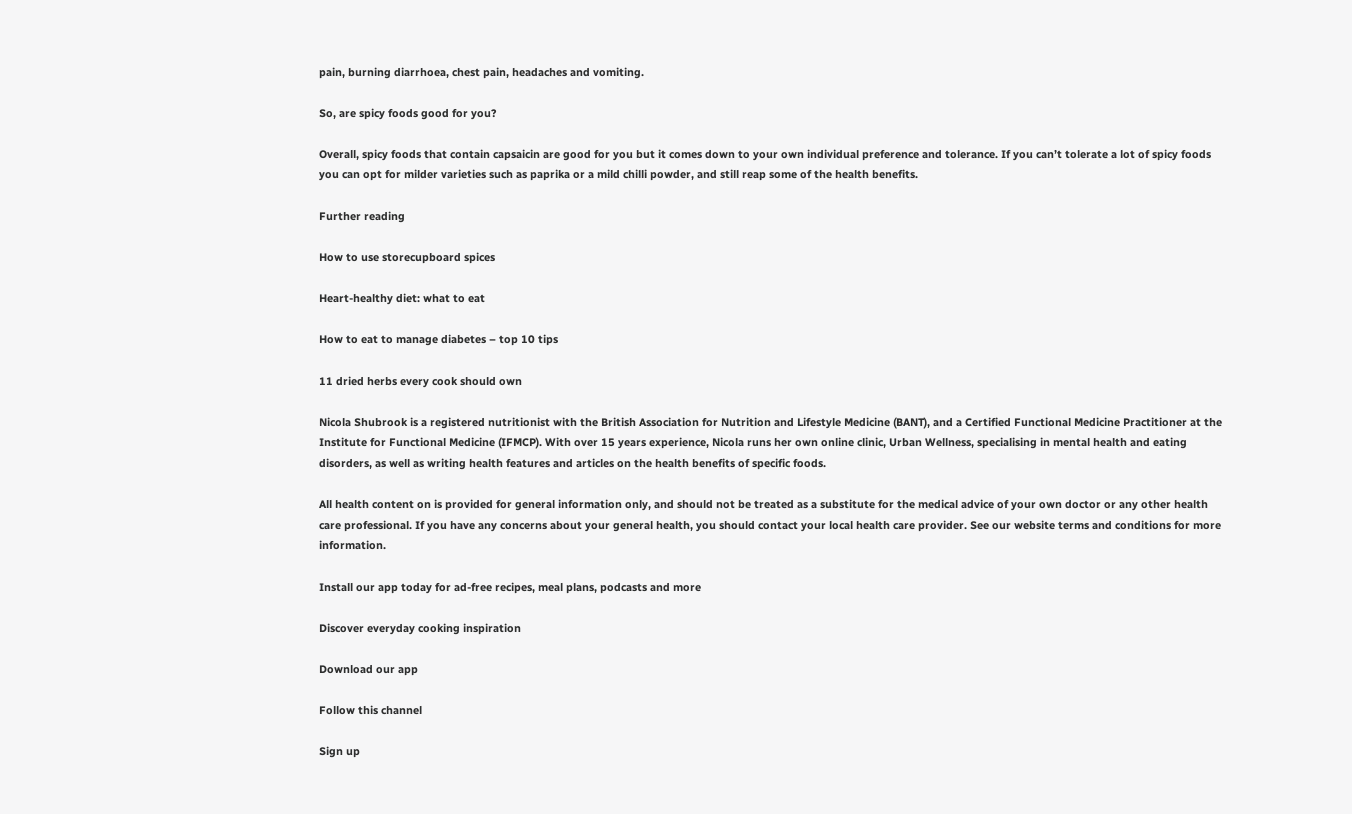pain, burning diarrhoea, chest pain, headaches and vomiting.

So, are spicy foods good for you?

Overall, spicy foods that contain capsaicin are good for you but it comes down to your own individual preference and tolerance. If you can’t tolerate a lot of spicy foods you can opt for milder varieties such as paprika or a mild chilli powder, and still reap some of the health benefits.

Further reading

How to use storecupboard spices

Heart-healthy diet: what to eat

How to eat to manage diabetes – top 10 tips

11 dried herbs every cook should own

Nicola Shubrook is a registered nutritionist with the British Association for Nutrition and Lifestyle Medicine (BANT), and a Certified Functional Medicine Practitioner at the Institute for Functional Medicine (IFMCP). With over 15 years experience, Nicola runs her own online clinic, Urban Wellness, specialising in mental health and eating disorders, as well as writing health features and articles on the health benefits of specific foods.

All health content on is provided for general information only, and should not be treated as a substitute for the medical advice of your own doctor or any other health care professional. If you have any concerns about your general health, you should contact your local health care provider. See our website terms and conditions for more information.

Install our app today for ad-free recipes, meal plans, podcasts and more

Discover everyday cooking inspiration

Download our app

Follow this channel

Sign up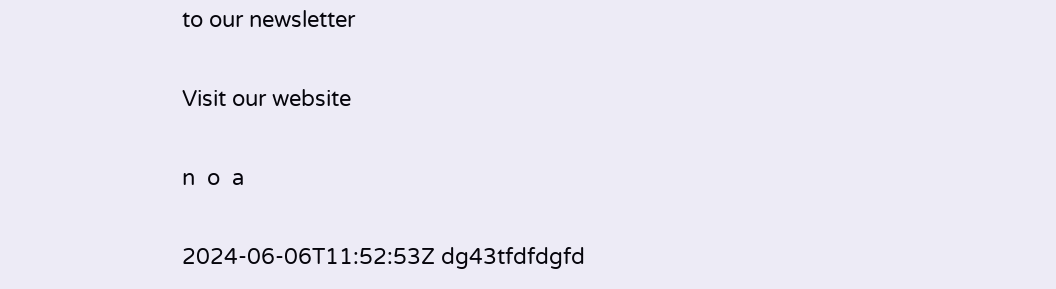to our newsletter

Visit our website

n  o  a

2024-06-06T11:52:53Z dg43tfdfdgfd